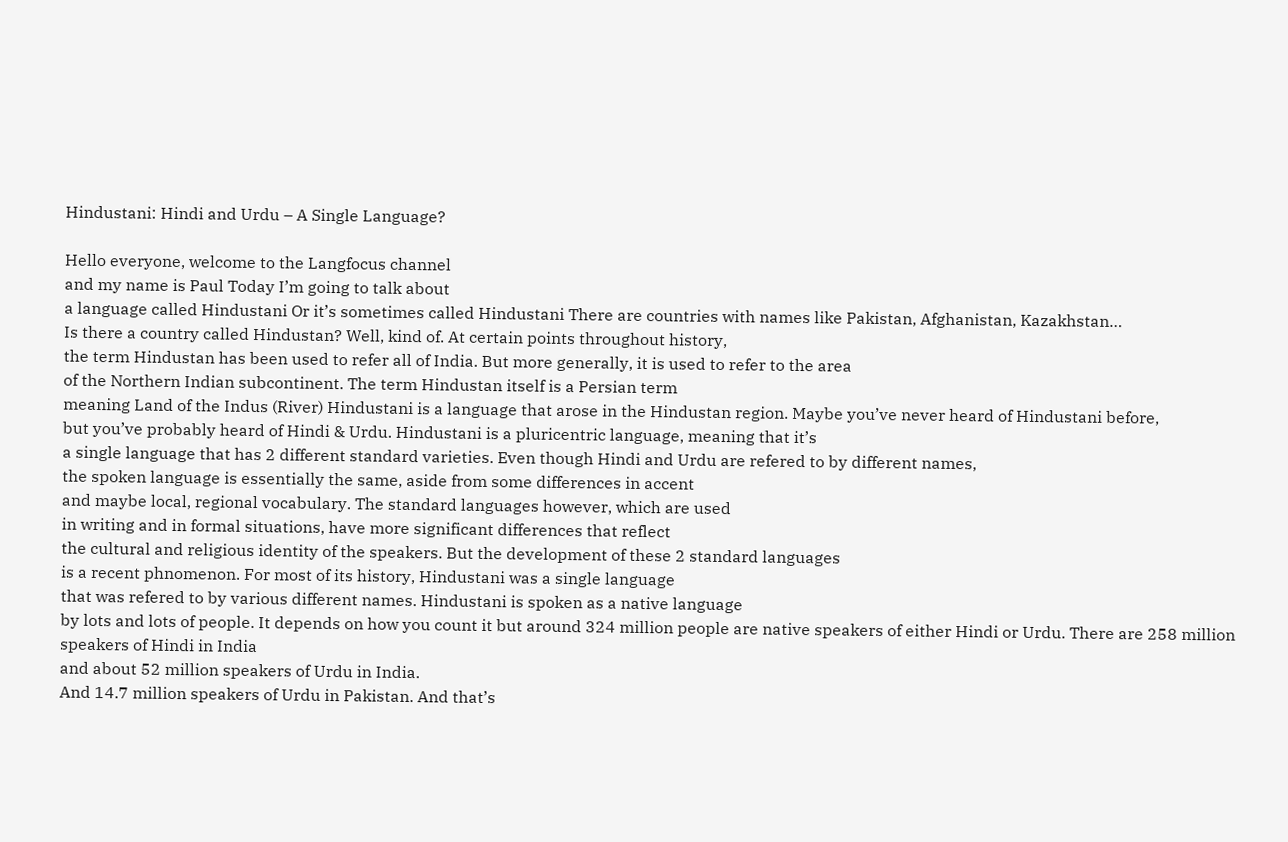Hindustani: Hindi and Urdu – A Single Language?

Hello everyone, welcome to the Langfocus channel
and my name is Paul Today I’m going to talk about
a language called Hindustani Or it’s sometimes called Hindustani There are countries with names like Pakistan, Afghanistan, Kazakhstan…
Is there a country called Hindustan? Well, kind of. At certain points throughout history,
the term Hindustan has been used to refer all of India. But more generally, it is used to refer to the area
of the Northern Indian subcontinent. The term Hindustan itself is a Persian term
meaning Land of the Indus (River) Hindustani is a language that arose in the Hindustan region. Maybe you’ve never heard of Hindustani before,
but you’ve probably heard of Hindi & Urdu. Hindustani is a pluricentric language, meaning that it’s
a single language that has 2 different standard varieties. Even though Hindi and Urdu are refered to by different names,
the spoken language is essentially the same, aside from some differences in accent
and maybe local, regional vocabulary. The standard languages however, which are used
in writing and in formal situations, have more significant differences that reflect
the cultural and religious identity of the speakers. But the development of these 2 standard languages
is a recent phnomenon. For most of its history, Hindustani was a single language
that was refered to by various different names. Hindustani is spoken as a native language
by lots and lots of people. It depends on how you count it but around 324 million people are native speakers of either Hindi or Urdu. There are 258 million speakers of Hindi in India
and about 52 million speakers of Urdu in India.
And 14.7 million speakers of Urdu in Pakistan. And that’s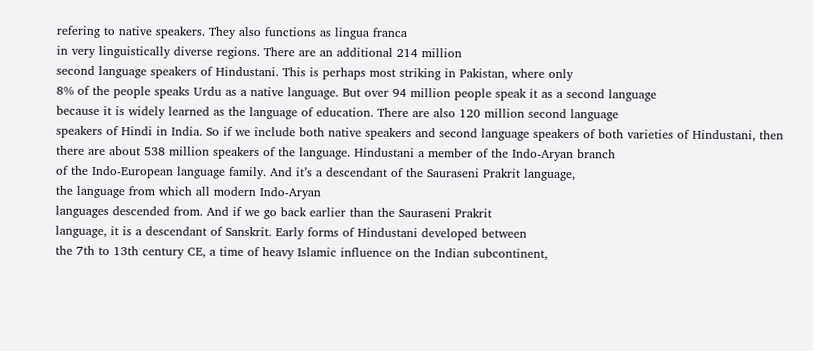refering to native speakers. They also functions as lingua franca
in very linguistically diverse regions. There are an additional 214 million
second language speakers of Hindustani. This is perhaps most striking in Pakistan, where only
8% of the people speaks Urdu as a native language. But over 94 million people speak it as a second language
because it is widely learned as the language of education. There are also 120 million second language
speakers of Hindi in India. So if we include both native speakers and second language speakers of both varieties of Hindustani, then there are about 538 million speakers of the language. Hindustani a member of the Indo-Aryan branch
of the Indo-European language family. And it’s a descendant of the Sauraseni Prakrit language,
the language from which all modern Indo-Aryan
languages descended from. And if we go back earlier than the Sauraseni Prakrit
language, it is a descendant of Sanskrit. Early forms of Hindustani developed between
the 7th to 13th century CE, a time of heavy Islamic influence on the Indian subcontinent,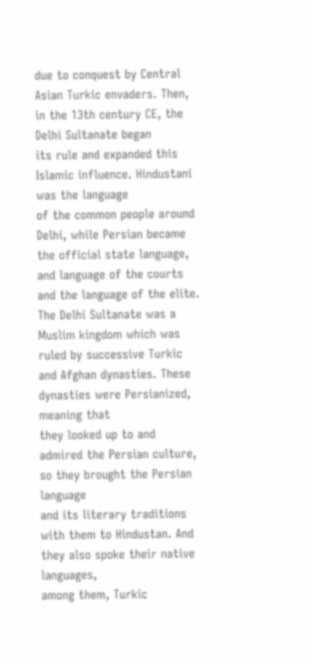due to conquest by Central Asian Turkic envaders. Then, in the 13th century CE, the Delhi Sultanate began
its rule and expanded this Islamic influence. Hindustani was the language
of the common people around Delhi, while Persian became the official state language,
and language of the courts and the language of the elite. The Delhi Sultanate was a Muslim kingdom which was
ruled by successive Turkic and Afghan dynasties. These dynasties were Persianized, meaning that
they looked up to and admired the Persian culture, so they brought the Persian language
and its literary traditions with them to Hindustan. And they also spoke their native languages,
among them, Turkic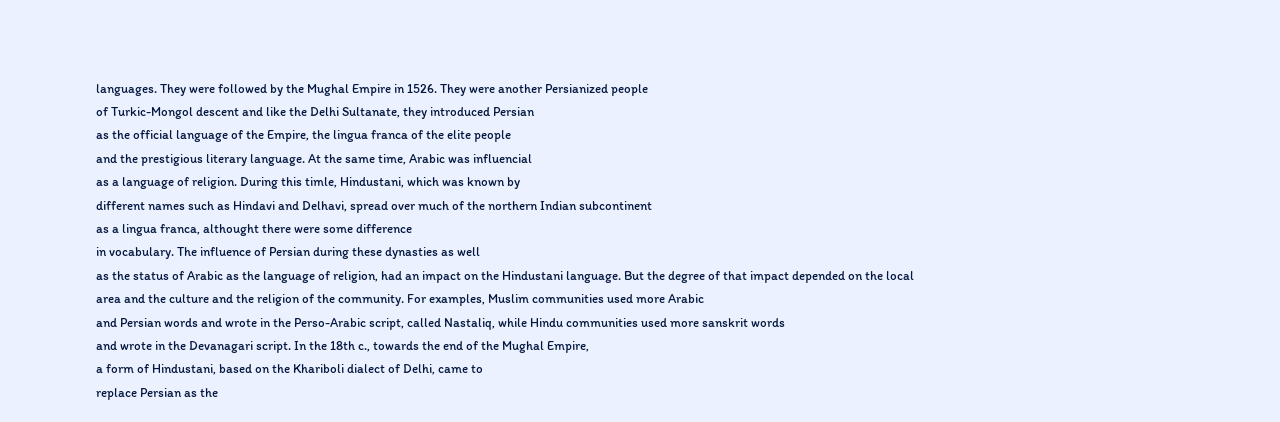languages. They were followed by the Mughal Empire in 1526. They were another Persianized people
of Turkic-Mongol descent and like the Delhi Sultanate, they introduced Persian
as the official language of the Empire, the lingua franca of the elite people
and the prestigious literary language. At the same time, Arabic was influencial
as a language of religion. During this timle, Hindustani, which was known by
different names such as Hindavi and Delhavi, spread over much of the northern Indian subcontinent
as a lingua franca, althought there were some difference
in vocabulary. The influence of Persian during these dynasties as well
as the status of Arabic as the language of religion, had an impact on the Hindustani language. But the degree of that impact depended on the local
area and the culture and the religion of the community. For examples, Muslim communities used more Arabic
and Persian words and wrote in the Perso-Arabic script, called Nastaliq, while Hindu communities used more sanskrit words
and wrote in the Devanagari script. In the 18th c., towards the end of the Mughal Empire,
a form of Hindustani, based on the Khariboli dialect of Delhi, came to
replace Persian as the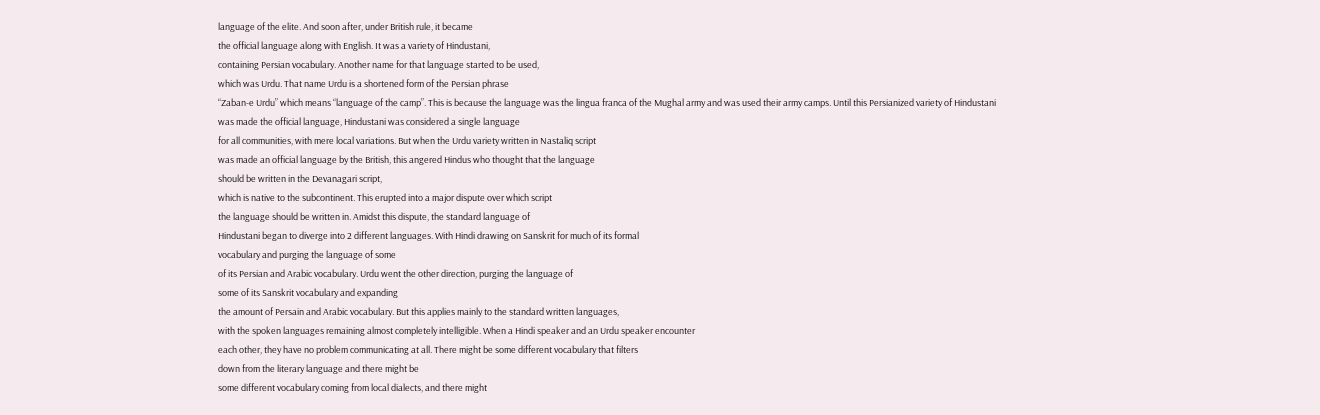language of the elite. And soon after, under British rule, it became
the official language along with English. It was a variety of Hindustani,
containing Persian vocabulary. Another name for that language started to be used,
which was Urdu. That name Urdu is a shortened form of the Persian phrase
“Zaban-e Urdu” which means “language of the camp”. This is because the language was the lingua franca of the Mughal army and was used their army camps. Until this Persianized variety of Hindustani
was made the official language, Hindustani was considered a single language
for all communities, with mere local variations. But when the Urdu variety written in Nastaliq script
was made an official language by the British, this angered Hindus who thought that the language
should be written in the Devanagari script,
which is native to the subcontinent. This erupted into a major dispute over which script
the language should be written in. Amidst this dispute, the standard language of
Hindustani began to diverge into 2 different languages. With Hindi drawing on Sanskrit for much of its formal
vocabulary and purging the language of some
of its Persian and Arabic vocabulary. Urdu went the other direction, purging the language of
some of its Sanskrit vocabulary and expanding
the amount of Persain and Arabic vocabulary. But this applies mainly to the standard written languages,
with the spoken languages remaining almost completely intelligible. When a Hindi speaker and an Urdu speaker encounter
each other, they have no problem communicating at all. There might be some different vocabulary that filters
down from the literary language and there might be
some different vocabulary coming from local dialects, and there might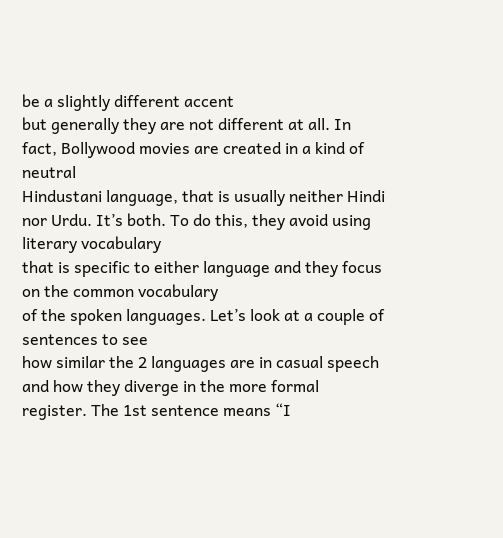be a slightly different accent
but generally they are not different at all. In fact, Bollywood movies are created in a kind of neutral
Hindustani language, that is usually neither Hindi nor Urdu. It’s both. To do this, they avoid using literary vocabulary
that is specific to either language and they focus on the common vocabulary
of the spoken languages. Let’s look at a couple of sentences to see
how similar the 2 languages are in casual speech and how they diverge in the more formal register. The 1st sentence means “I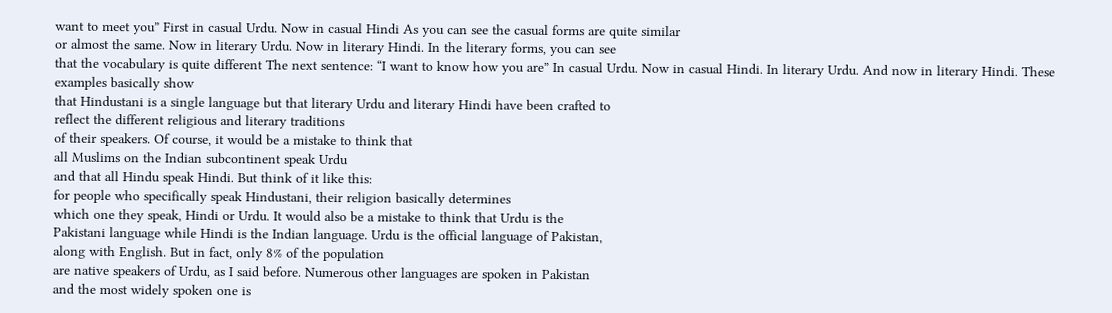want to meet you” First in casual Urdu. Now in casual Hindi As you can see the casual forms are quite similar
or almost the same. Now in literary Urdu. Now in literary Hindi. In the literary forms, you can see
that the vocabulary is quite different The next sentence: “I want to know how you are” In casual Urdu. Now in casual Hindi. In literary Urdu. And now in literary Hindi. These examples basically show
that Hindustani is a single language but that literary Urdu and literary Hindi have been crafted to
reflect the different religious and literary traditions
of their speakers. Of course, it would be a mistake to think that
all Muslims on the Indian subcontinent speak Urdu
and that all Hindu speak Hindi. But think of it like this:
for people who specifically speak Hindustani, their religion basically determines
which one they speak, Hindi or Urdu. It would also be a mistake to think that Urdu is the
Pakistani language while Hindi is the Indian language. Urdu is the official language of Pakistan,
along with English. But in fact, only 8% of the population
are native speakers of Urdu, as I said before. Numerous other languages are spoken in Pakistan
and the most widely spoken one is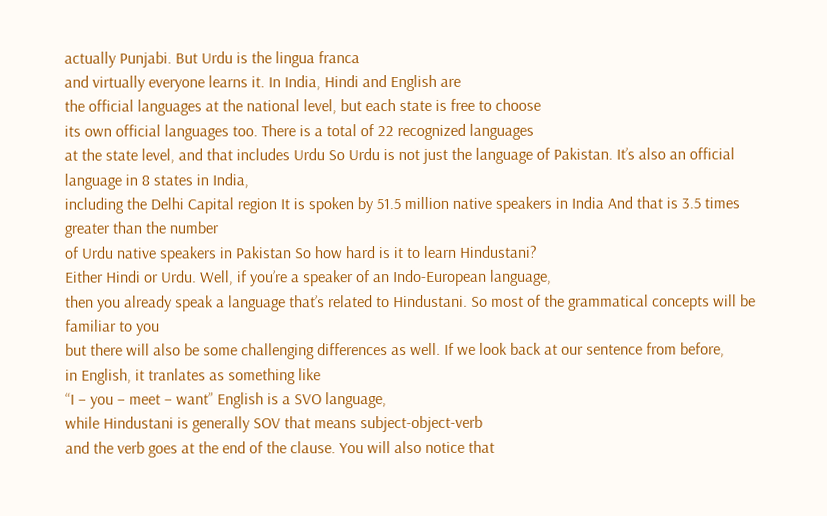actually Punjabi. But Urdu is the lingua franca
and virtually everyone learns it. In India, Hindi and English are
the official languages at the national level, but each state is free to choose
its own official languages too. There is a total of 22 recognized languages
at the state level, and that includes Urdu So Urdu is not just the language of Pakistan. It’s also an official language in 8 states in India,
including the Delhi Capital region It is spoken by 51.5 million native speakers in India And that is 3.5 times greater than the number
of Urdu native speakers in Pakistan So how hard is it to learn Hindustani?
Either Hindi or Urdu. Well, if you’re a speaker of an Indo-European language,
then you already speak a language that’s related to Hindustani. So most of the grammatical concepts will be familiar to you
but there will also be some challenging differences as well. If we look back at our sentence from before,
in English, it tranlates as something like
“I – you – meet – want” English is a SVO language,
while Hindustani is generally SOV that means subject-object-verb
and the verb goes at the end of the clause. You will also notice that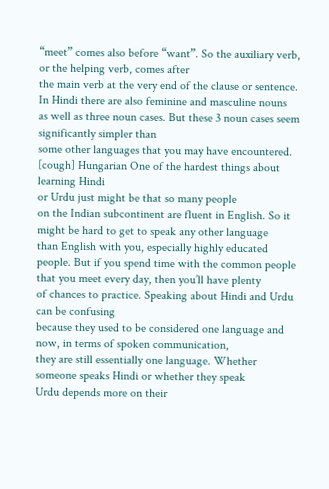“meet” comes also before “want”. So the auxiliary verb, or the helping verb, comes after
the main verb at the very end of the clause or sentence. In Hindi there are also feminine and masculine nouns
as well as three noun cases. But these 3 noun cases seem significantly simpler than
some other languages that you may have encountered. [cough] Hungarian One of the hardest things about learning Hindi
or Urdu just might be that so many people
on the Indian subcontinent are fluent in English. So it might be hard to get to speak any other language
than English with you, especially highly educated people. But if you spend time with the common people
that you meet every day, then you’ll have plenty
of chances to practice. Speaking about Hindi and Urdu can be confusing
because they used to be considered one language and now, in terms of spoken communication,
they are still essentially one language. Whether someone speaks Hindi or whether they speak
Urdu depends more on their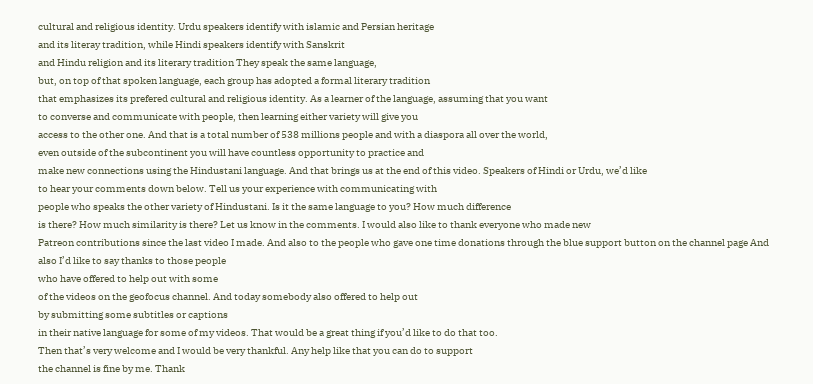cultural and religious identity. Urdu speakers identify with islamic and Persian heritage
and its literay tradition, while Hindi speakers identify with Sanskrit
and Hindu religion and its literary tradition They speak the same language,
but, on top of that spoken language, each group has adopted a formal literary tradition
that emphasizes its prefered cultural and religious identity. As a learner of the language, assuming that you want
to converse and communicate with people, then learning either variety will give you
access to the other one. And that is a total number of 538 millions people and with a diaspora all over the world,
even outside of the subcontinent you will have countless opportunity to practice and
make new connections using the Hindustani language. And that brings us at the end of this video. Speakers of Hindi or Urdu, we’d like
to hear your comments down below. Tell us your experience with communicating with
people who speaks the other variety of Hindustani. Is it the same language to you? How much difference
is there? How much similarity is there? Let us know in the comments. I would also like to thank everyone who made new
Patreon contributions since the last video I made. And also to the people who gave one time donations through the blue support button on the channel page And also I’d like to say thanks to those people
who have offered to help out with some
of the videos on the geofocus channel. And today somebody also offered to help out
by submitting some subtitles or captions
in their native language for some of my videos. That would be a great thing if you’d like to do that too.
Then that’s very welcome and I would be very thankful. Any help like that you can do to support
the channel is fine by me. Thank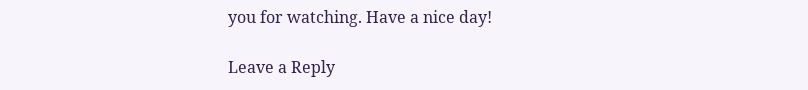you for watching. Have a nice day!

Leave a Reply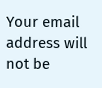Your email address will not be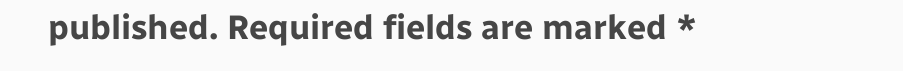published. Required fields are marked *